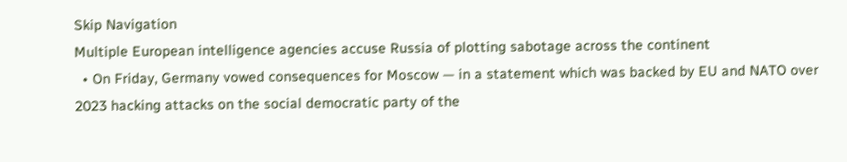Skip Navigation
Multiple European intelligence agencies accuse Russia of plotting sabotage across the continent
  • On Friday, Germany vowed consequences for Moscow — in a statement which was backed by EU and NATO over 2023 hacking attacks on the social democratic party of the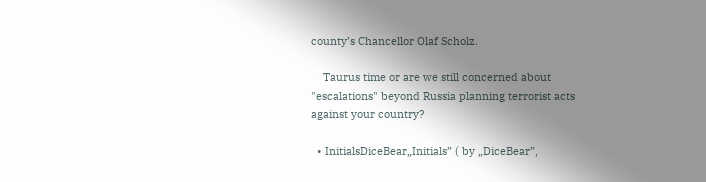county’s Chancellor Olaf Scholz.

    Taurus time or are we still concerned about "escalations" beyond Russia planning terrorist acts against your country?

  • InitialsDiceBear„Initials” ( by „DiceBear”,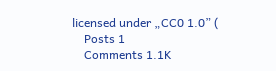licensed under „CC0 1.0” (
    Posts 1
    Comments 1.1K